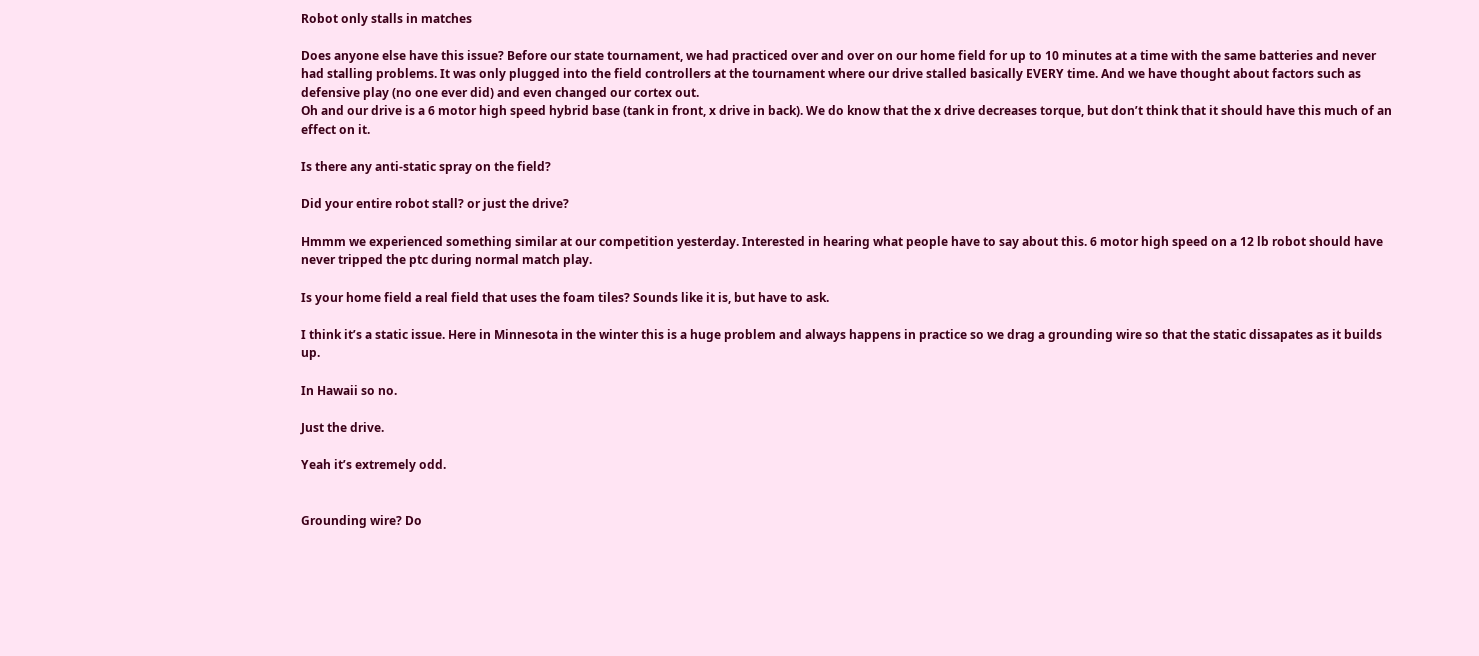Robot only stalls in matches

Does anyone else have this issue? Before our state tournament, we had practiced over and over on our home field for up to 10 minutes at a time with the same batteries and never had stalling problems. It was only plugged into the field controllers at the tournament where our drive stalled basically EVERY time. And we have thought about factors such as defensive play (no one ever did) and even changed our cortex out.
Oh and our drive is a 6 motor high speed hybrid base (tank in front, x drive in back). We do know that the x drive decreases torque, but don’t think that it should have this much of an effect on it.

Is there any anti-static spray on the field?

Did your entire robot stall? or just the drive?

Hmmm we experienced something similar at our competition yesterday. Interested in hearing what people have to say about this. 6 motor high speed on a 12 lb robot should have never tripped the ptc during normal match play.

Is your home field a real field that uses the foam tiles? Sounds like it is, but have to ask.

I think it’s a static issue. Here in Minnesota in the winter this is a huge problem and always happens in practice so we drag a grounding wire so that the static dissapates as it builds up.

In Hawaii so no.

Just the drive.

Yeah it’s extremely odd.


Grounding wire? Do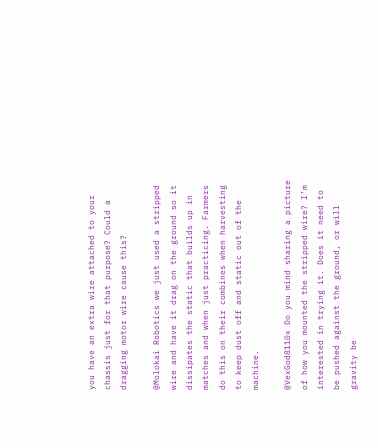you have an extra wire attached to your chassis just for that purpose? Could a dragging motor wire cause this?

@Molokai Robotics we just used a stripped wire and have it drag on the ground so it dissipates the static that builds up in matches and when just practicing. Farmers do this on their combines when harvesting to keep dust off and static out of the machine.

@VexGod8110x Do you mind sharing a picture of how you mounted the stripped wire? I’m interested in trying it. Does it need to be pushed against the ground, or will gravity be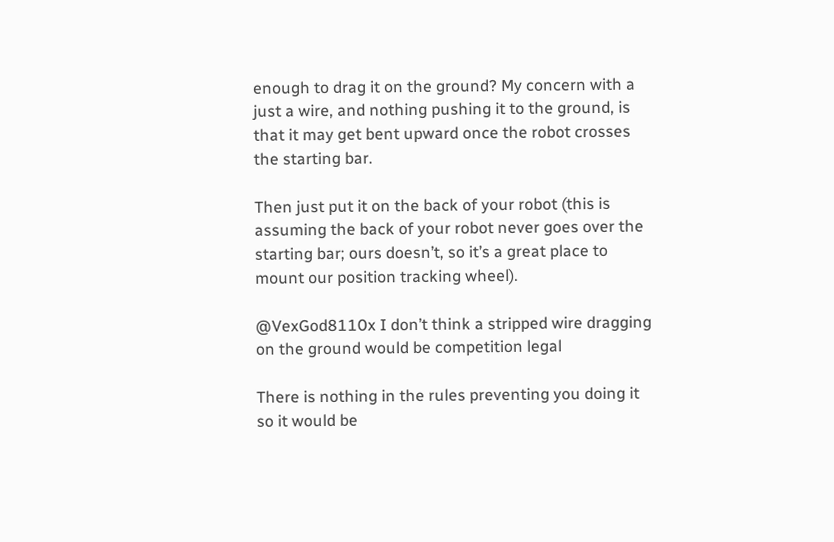enough to drag it on the ground? My concern with a just a wire, and nothing pushing it to the ground, is that it may get bent upward once the robot crosses the starting bar.

Then just put it on the back of your robot (this is assuming the back of your robot never goes over the starting bar; ours doesn’t, so it’s a great place to mount our position tracking wheel).

@VexGod8110x I don’t think a stripped wire dragging on the ground would be competition legal

There is nothing in the rules preventing you doing it so it would be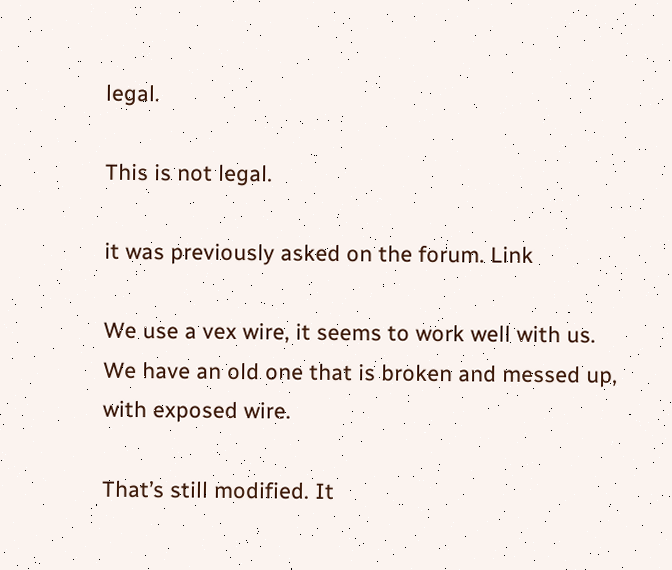legal.

This is not legal.

it was previously asked on the forum. Link

We use a vex wire, it seems to work well with us. We have an old one that is broken and messed up, with exposed wire.

That’s still modified. It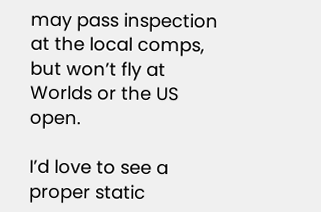may pass inspection at the local comps, but won’t fly at Worlds or the US open.

I’d love to see a proper static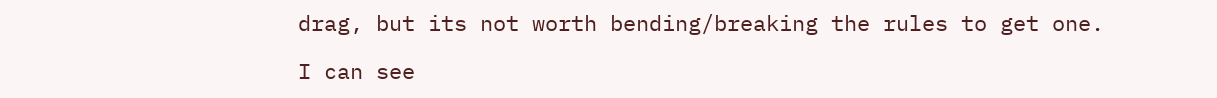drag, but its not worth bending/breaking the rules to get one.

I can see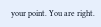your point. You are right.